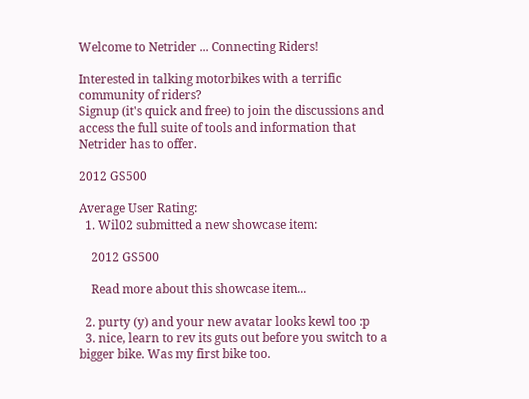Welcome to Netrider ... Connecting Riders!

Interested in talking motorbikes with a terrific community of riders?
Signup (it's quick and free) to join the discussions and access the full suite of tools and information that Netrider has to offer.

2012 GS500

Average User Rating:
  1. Wil02 submitted a new showcase item:

    2012 GS500

    Read more about this showcase item...

  2. purty (y) and your new avatar looks kewl too :p
  3. nice, learn to rev its guts out before you switch to a bigger bike. Was my first bike too.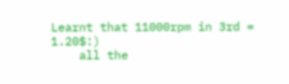Learnt that 11000rpm in 3rd = 1.20$:)
    all the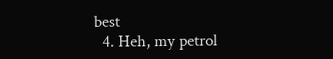best
  4. Heh, my petrol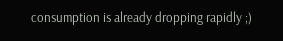consumption is already dropping rapidly ;)